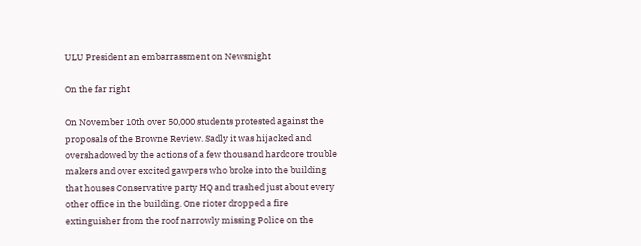ULU President an embarrassment on Newsnight

On the far right

On November 10th over 50,000 students protested against the proposals of the Browne Review. Sadly it was hijacked and overshadowed by the actions of a few thousand hardcore trouble makers and over excited gawpers who broke into the building that houses Conservative party HQ and trashed just about every other office in the building. One rioter dropped a fire extinguisher from the roof narrowly missing Police on the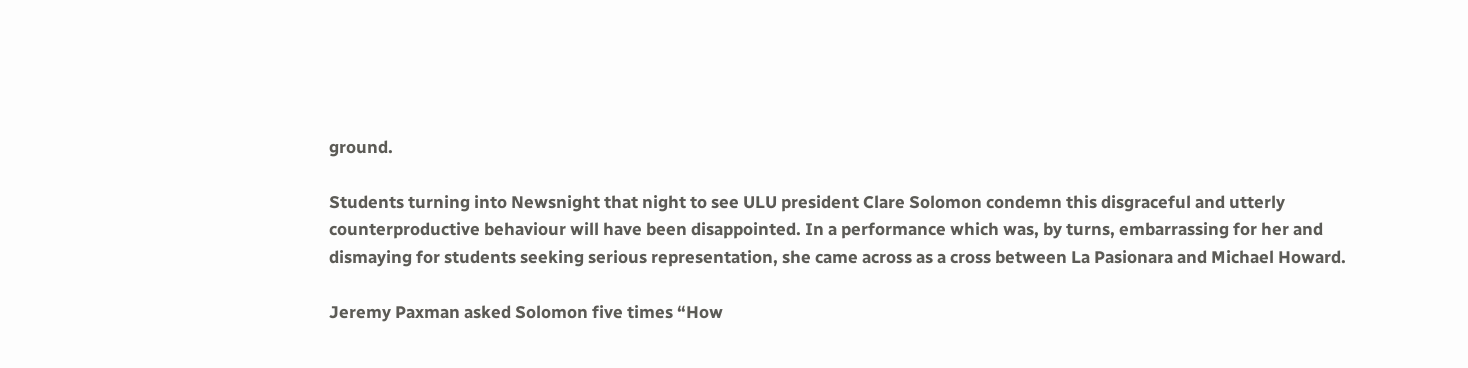ground.

Students turning into Newsnight that night to see ULU president Clare Solomon condemn this disgraceful and utterly counterproductive behaviour will have been disappointed. In a performance which was, by turns, embarrassing for her and dismaying for students seeking serious representation, she came across as a cross between La Pasionara and Michael Howard.

Jeremy Paxman asked Solomon five times “How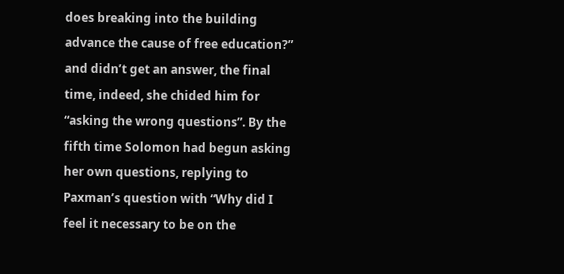does breaking into the building advance the cause of free education?” and didn’t get an answer, the final time, indeed, she chided him for “asking the wrong questions”. By the fifth time Solomon had begun asking her own questions, replying to Paxman’s question with “Why did I feel it necessary to be on the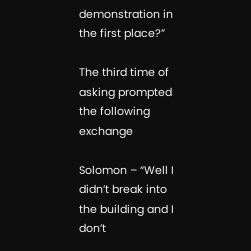demonstration in the first place?”

The third time of asking prompted the following exchange

Solomon – “Well I didn’t break into the building and I don’t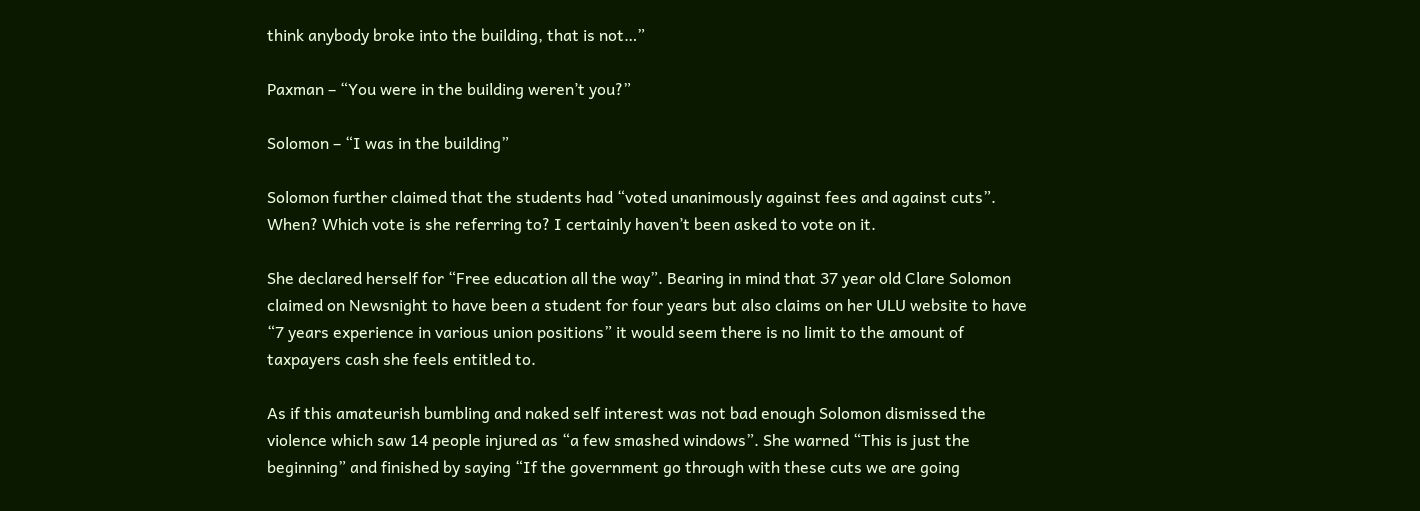think anybody broke into the building, that is not…”

Paxman – “You were in the building weren’t you?”

Solomon – “I was in the building”

Solomon further claimed that the students had “voted unanimously against fees and against cuts”. When? Which vote is she referring to? I certainly haven’t been asked to vote on it.

She declared herself for “Free education all the way”. Bearing in mind that 37 year old Clare Solomon claimed on Newsnight to have been a student for four years but also claims on her ULU website to have “7 years experience in various union positions” it would seem there is no limit to the amount of taxpayers cash she feels entitled to.

As if this amateurish bumbling and naked self interest was not bad enough Solomon dismissed the violence which saw 14 people injured as “a few smashed windows”. She warned “This is just the beginning” and finished by saying “If the government go through with these cuts we are going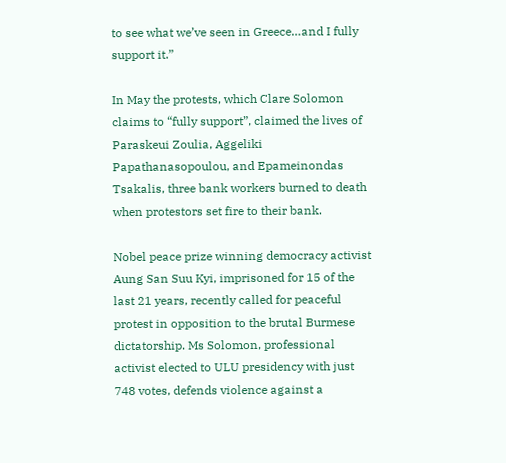to see what we’ve seen in Greece…and I fully support it.”

In May the protests, which Clare Solomon claims to “fully support”, claimed the lives of Paraskeui Zoulia, Aggeliki Papathanasopoulou, and Epameinondas Tsakalis, three bank workers burned to death when protestors set fire to their bank.

Nobel peace prize winning democracy activist Aung San Suu Kyi, imprisoned for 15 of the last 21 years, recently called for peaceful protest in opposition to the brutal Burmese dictatorship. Ms Solomon, professional activist elected to ULU presidency with just 748 votes, defends violence against a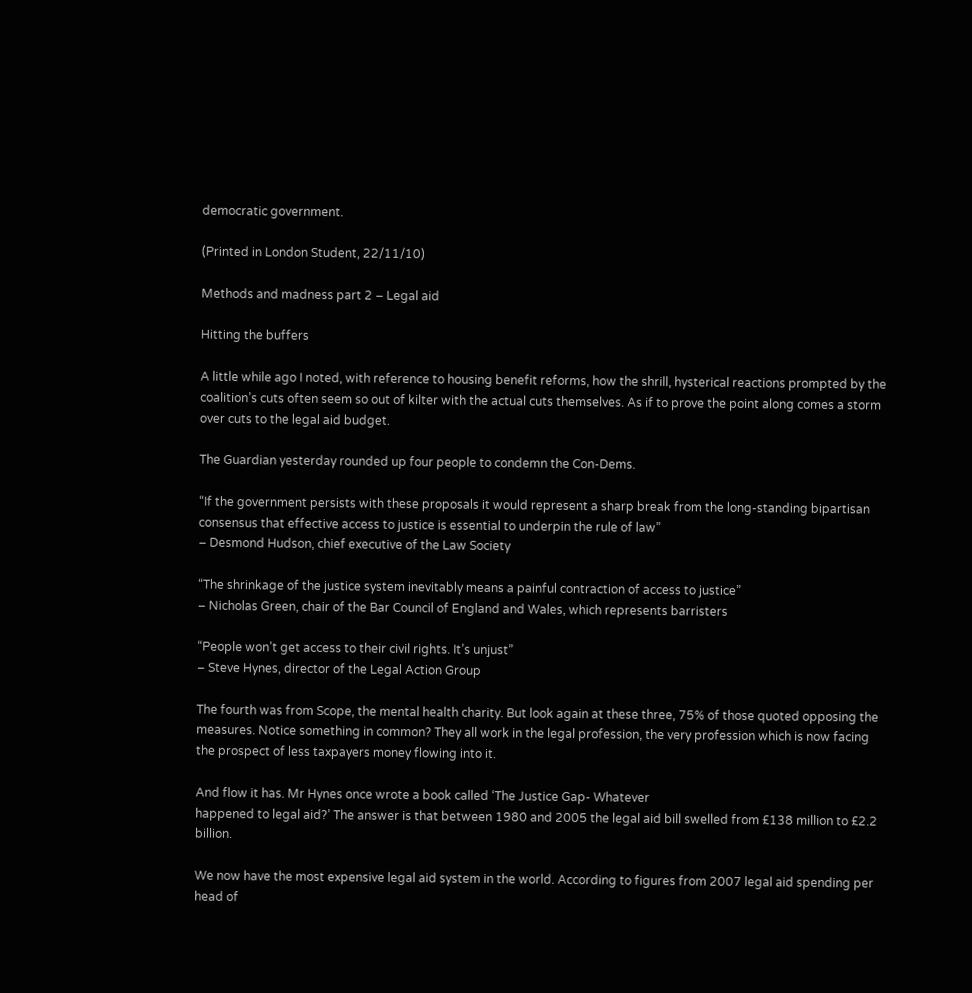democratic government.

(Printed in London Student, 22/11/10)

Methods and madness part 2 – Legal aid

Hitting the buffers

A little while ago I noted, with reference to housing benefit reforms, how the shrill, hysterical reactions prompted by the coalition’s cuts often seem so out of kilter with the actual cuts themselves. As if to prove the point along comes a storm over cuts to the legal aid budget.

The Guardian yesterday rounded up four people to condemn the Con-Dems.

“If the government persists with these proposals it would represent a sharp break from the long-standing bipartisan consensus that effective access to justice is essential to underpin the rule of law”
– Desmond Hudson, chief executive of the Law Society

“The shrinkage of the justice system inevitably means a painful contraction of access to justice”
– Nicholas Green, chair of the Bar Council of England and Wales, which represents barristers

“People won’t get access to their civil rights. It’s unjust”
– Steve Hynes, director of the Legal Action Group

The fourth was from Scope, the mental health charity. But look again at these three, 75% of those quoted opposing the measures. Notice something in common? They all work in the legal profession, the very profession which is now facing the prospect of less taxpayers money flowing into it.

And flow it has. Mr Hynes once wrote a book called ‘The Justice Gap- Whatever
happened to legal aid?’ The answer is that between 1980 and 2005 the legal aid bill swelled from £138 million to £2.2 billion.

We now have the most expensive legal aid system in the world. According to figures from 2007 legal aid spending per head of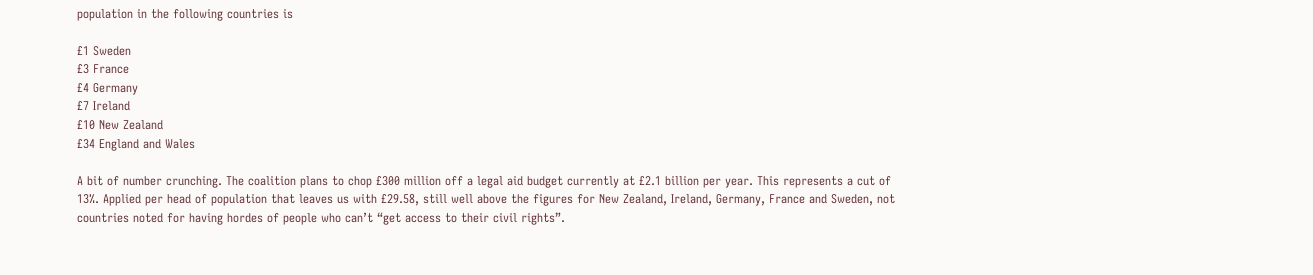population in the following countries is

£1 Sweden
£3 France
£4 Germany
£7 Ireland
£10 New Zealand
£34 England and Wales

A bit of number crunching. The coalition plans to chop £300 million off a legal aid budget currently at £2.1 billion per year. This represents a cut of 13%. Applied per head of population that leaves us with £29.58, still well above the figures for New Zealand, Ireland, Germany, France and Sweden, not countries noted for having hordes of people who can’t “get access to their civil rights”.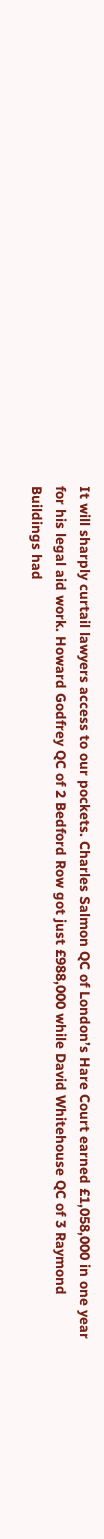It will sharply curtail lawyers access to our pockets. Charles Salmon QC of London’s Hare Court earned £1,058,000 in one year for his legal aid work. Howard Godfrey QC of 2 Bedford Row got just £988,000 while David Whitehouse QC of 3 Raymond Buildings had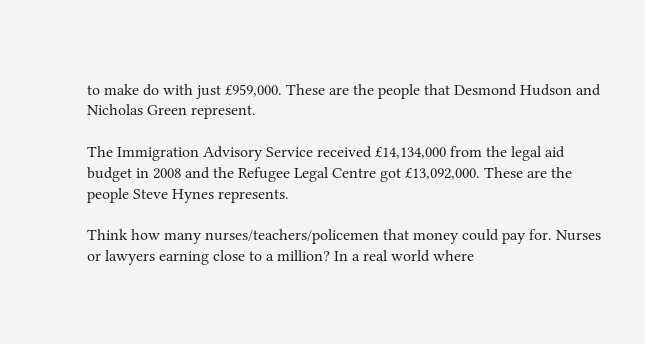to make do with just £959,000. These are the people that Desmond Hudson and Nicholas Green represent.

The Immigration Advisory Service received £14,134,000 from the legal aid budget in 2008 and the Refugee Legal Centre got £13,092,000. These are the people Steve Hynes represents.

Think how many nurses/teachers/policemen that money could pay for. Nurses or lawyers earning close to a million? In a real world where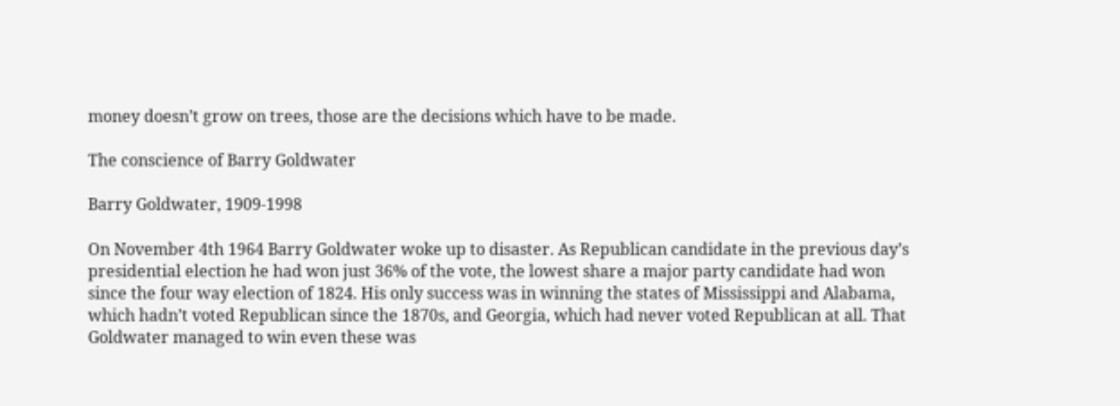money doesn’t grow on trees, those are the decisions which have to be made.

The conscience of Barry Goldwater

Barry Goldwater, 1909-1998

On November 4th 1964 Barry Goldwater woke up to disaster. As Republican candidate in the previous day’s presidential election he had won just 36% of the vote, the lowest share a major party candidate had won since the four way election of 1824. His only success was in winning the states of Mississippi and Alabama, which hadn’t voted Republican since the 1870s, and Georgia, which had never voted Republican at all. That Goldwater managed to win even these was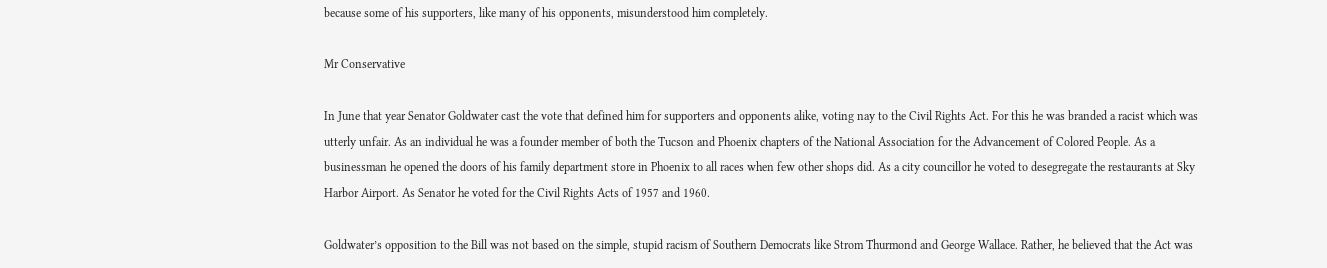because some of his supporters, like many of his opponents, misunderstood him completely.

Mr Conservative

In June that year Senator Goldwater cast the vote that defined him for supporters and opponents alike, voting nay to the Civil Rights Act. For this he was branded a racist which was utterly unfair. As an individual he was a founder member of both the Tucson and Phoenix chapters of the National Association for the Advancement of Colored People. As a businessman he opened the doors of his family department store in Phoenix to all races when few other shops did. As a city councillor he voted to desegregate the restaurants at Sky Harbor Airport. As Senator he voted for the Civil Rights Acts of 1957 and 1960.

Goldwater’s opposition to the Bill was not based on the simple, stupid racism of Southern Democrats like Strom Thurmond and George Wallace. Rather, he believed that the Act was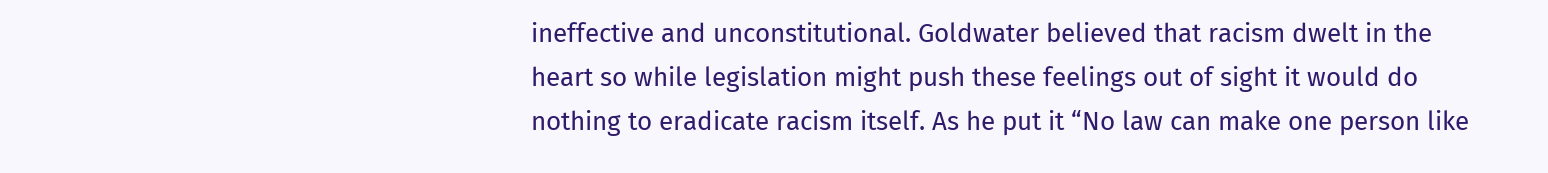ineffective and unconstitutional. Goldwater believed that racism dwelt in the heart so while legislation might push these feelings out of sight it would do nothing to eradicate racism itself. As he put it “No law can make one person like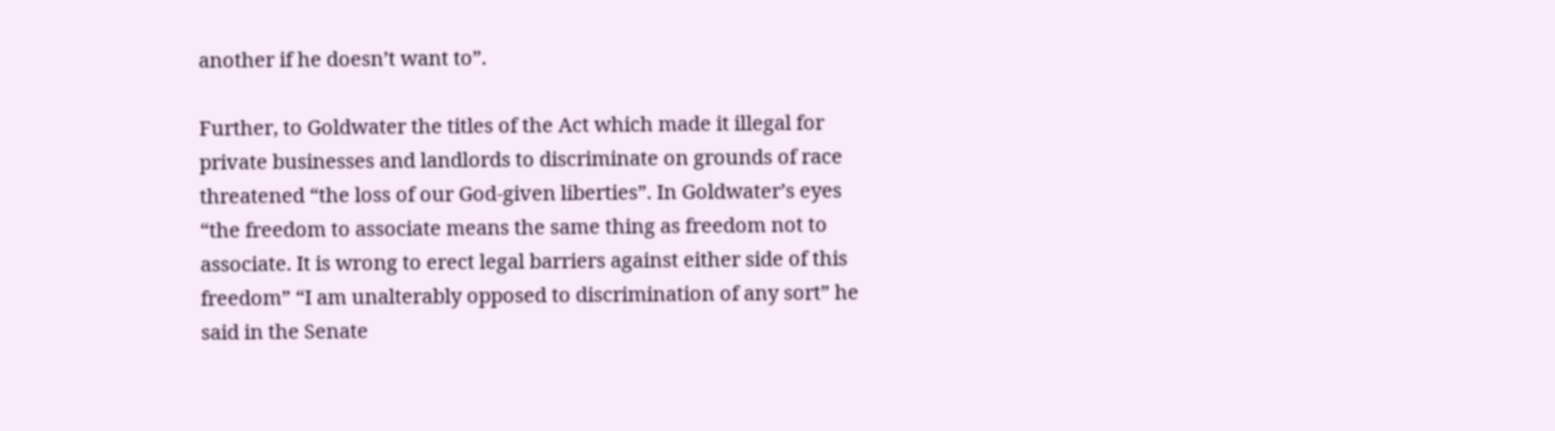another if he doesn’t want to”.

Further, to Goldwater the titles of the Act which made it illegal for private businesses and landlords to discriminate on grounds of race threatened “the loss of our God-given liberties”. In Goldwater’s eyes “the freedom to associate means the same thing as freedom not to associate. It is wrong to erect legal barriers against either side of this freedom” “I am unalterably opposed to discrimination of any sort” he said in the Senate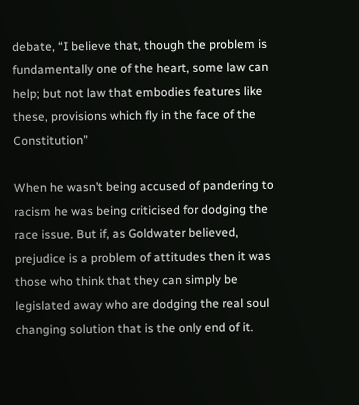debate, “I believe that, though the problem is fundamentally one of the heart, some law can help; but not law that embodies features like these, provisions which fly in the face of the Constitution”

When he wasn’t being accused of pandering to racism he was being criticised for dodging the race issue. But if, as Goldwater believed, prejudice is a problem of attitudes then it was those who think that they can simply be legislated away who are dodging the real soul changing solution that is the only end of it.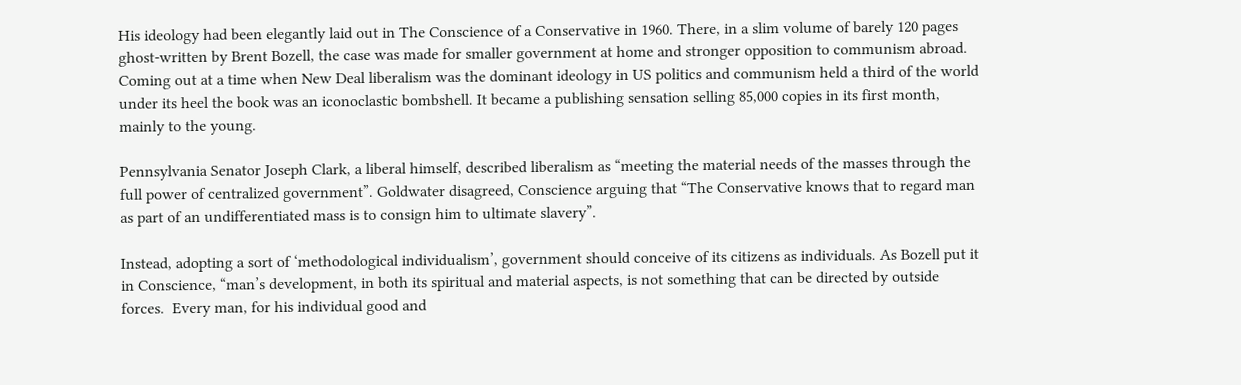His ideology had been elegantly laid out in The Conscience of a Conservative in 1960. There, in a slim volume of barely 120 pages ghost-written by Brent Bozell, the case was made for smaller government at home and stronger opposition to communism abroad. Coming out at a time when New Deal liberalism was the dominant ideology in US politics and communism held a third of the world under its heel the book was an iconoclastic bombshell. It became a publishing sensation selling 85,000 copies in its first month, mainly to the young.

Pennsylvania Senator Joseph Clark, a liberal himself, described liberalism as “meeting the material needs of the masses through the full power of centralized government”. Goldwater disagreed, Conscience arguing that “The Conservative knows that to regard man as part of an undifferentiated mass is to consign him to ultimate slavery”.

Instead, adopting a sort of ‘methodological individualism’, government should conceive of its citizens as individuals. As Bozell put it in Conscience, “man’s development, in both its spiritual and material aspects, is not something that can be directed by outside forces.  Every man, for his individual good and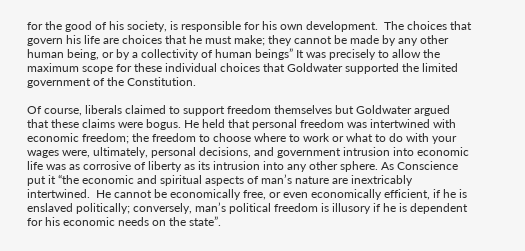for the good of his society, is responsible for his own development.  The choices that govern his life are choices that he must make; they cannot be made by any other human being, or by a collectivity of human beings” It was precisely to allow the maximum scope for these individual choices that Goldwater supported the limited government of the Constitution.

Of course, liberals claimed to support freedom themselves but Goldwater argued that these claims were bogus. He held that personal freedom was intertwined with economic freedom; the freedom to choose where to work or what to do with your wages were, ultimately, personal decisions, and government intrusion into economic life was as corrosive of liberty as its intrusion into any other sphere. As Conscience put it “the economic and spiritual aspects of man’s nature are inextricably intertwined.  He cannot be economically free, or even economically efficient, if he is enslaved politically; conversely, man’s political freedom is illusory if he is dependent for his economic needs on the state”.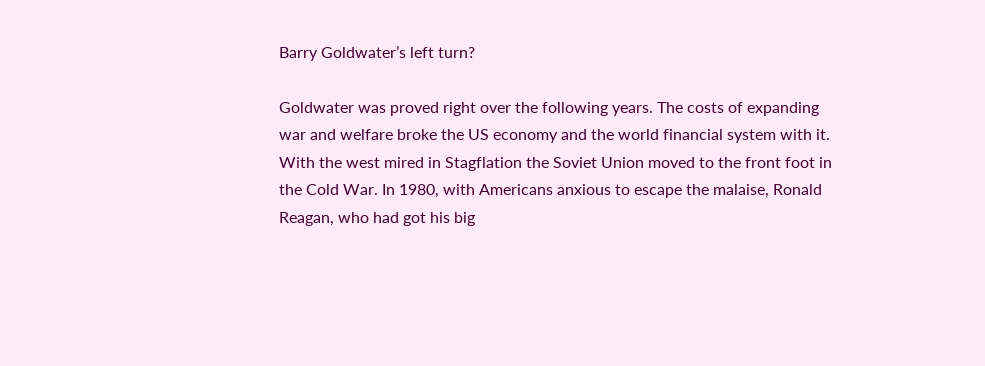Barry Goldwater’s left turn?

Goldwater was proved right over the following years. The costs of expanding war and welfare broke the US economy and the world financial system with it. With the west mired in Stagflation the Soviet Union moved to the front foot in the Cold War. In 1980, with Americans anxious to escape the malaise, Ronald Reagan, who had got his big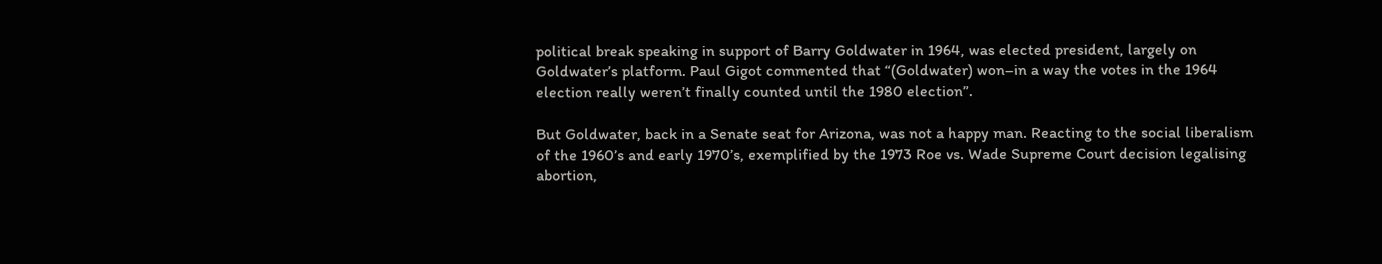political break speaking in support of Barry Goldwater in 1964, was elected president, largely on Goldwater’s platform. Paul Gigot commented that “(Goldwater) won–in a way the votes in the 1964 election really weren’t finally counted until the 1980 election”.

But Goldwater, back in a Senate seat for Arizona, was not a happy man. Reacting to the social liberalism of the 1960’s and early 1970’s, exemplified by the 1973 Roe vs. Wade Supreme Court decision legalising abortion,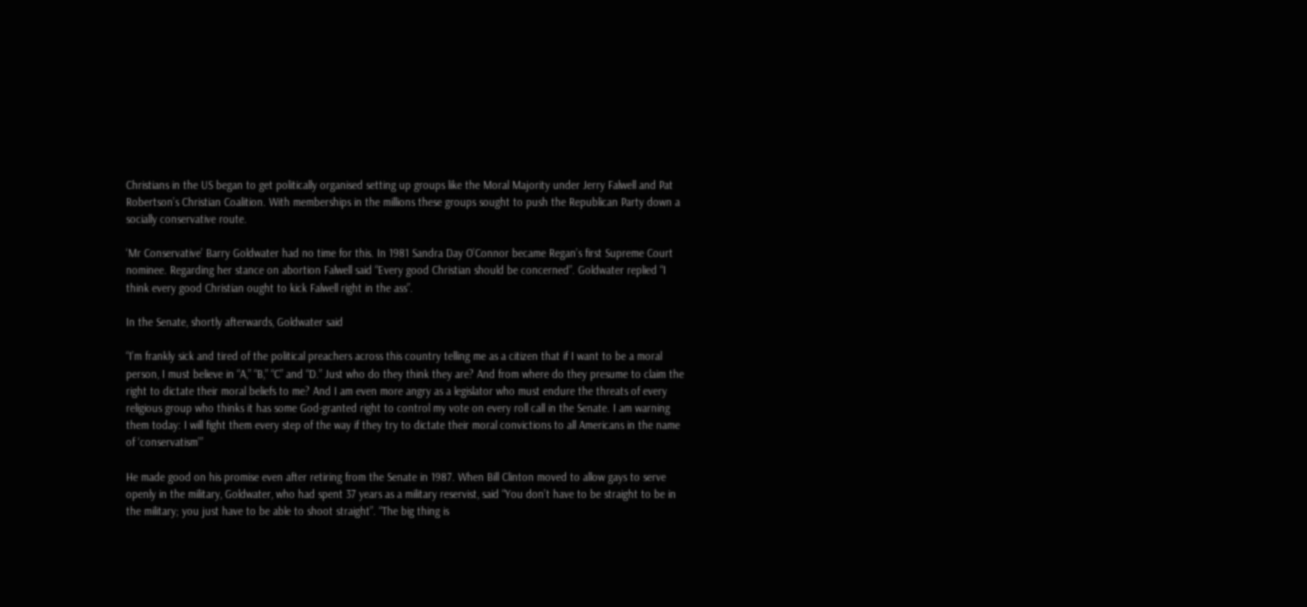Christians in the US began to get politically organised setting up groups like the Moral Majority under Jerry Falwell and Pat Robertson’s Christian Coalition. With memberships in the millions these groups sought to push the Republican Party down a socially conservative route.

‘Mr Conservative’ Barry Goldwater had no time for this. In 1981 Sandra Day O’Connor became Regan’s first Supreme Court nominee. Regarding her stance on abortion Falwell said “Every good Christian should be concerned”. Goldwater replied “I think every good Christian ought to kick Falwell right in the ass”.

In the Senate, shortly afterwards, Goldwater said

“I’m frankly sick and tired of the political preachers across this country telling me as a citizen that if I want to be a moral person, I must believe in “A,” “B,” “C” and “D.” Just who do they think they are? And from where do they presume to claim the right to dictate their moral beliefs to me? And I am even more angry as a legislator who must endure the threats of every religious group who thinks it has some God-granted right to control my vote on every roll call in the Senate. I am warning them today: I will fight them every step of the way if they try to dictate their moral convictions to all Americans in the name of ‘conservatism’”

He made good on his promise even after retiring from the Senate in 1987. When Bill Clinton moved to allow gays to serve openly in the military, Goldwater, who had spent 37 years as a military reservist, said “You don’t have to be straight to be in the military; you just have to be able to shoot straight”. “The big thing is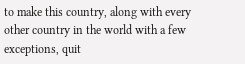to make this country, along with every other country in the world with a few exceptions, quit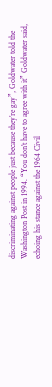discriminating against people just because they’re gay”, Goldwater told the Washington Post in 1994. “You don’t have to agree with it” Goldwater said, echoing his stance against the 1964 Civil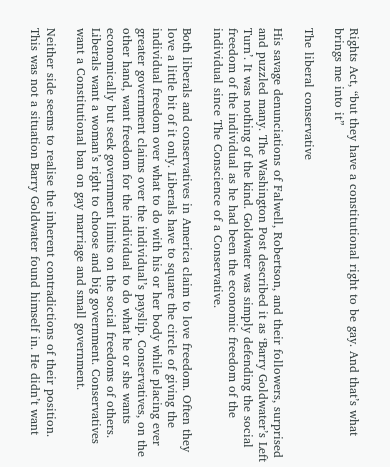Rights Act, “but they have a constitutional right to be gay. And that’s what brings me into it”

The liberal conservative

His savage denunciations of Falwell, Robertson, and their followers, surprised and puzzled many. The Washington Post described it as ‘Barry Goldwater’s Left Turn’. It was nothing of the kind. Goldwater was simply defending the social freedom of the individual as he had been the economic freedom of the individual since The Conscience of a Conservative.

Both liberals and conservatives in America claim to love freedom. Often they love a little bit of it only. Liberals have to square the circle of giving the individual freedom over what to do with his or her body while placing ever greater government claims over the individual’s payslip. Conservatives, on the other hand, want freedom for the individual to do what he or she wants economically but seek government limits on the social freedoms of others. Liberals want a woman’s right to choose and big government. Conservatives want a Constitutional ban on gay marriage and small government.

Neither side seems to realise the inherent contradictions of their position. This was not a situation Barry Goldwater found himself in. He didn’t want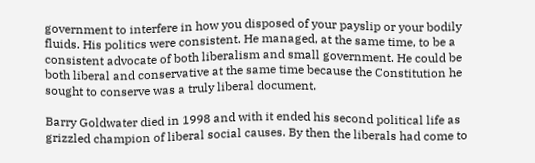government to interfere in how you disposed of your payslip or your bodily fluids. His politics were consistent. He managed, at the same time, to be a consistent advocate of both liberalism and small government. He could be both liberal and conservative at the same time because the Constitution he sought to conserve was a truly liberal document.

Barry Goldwater died in 1998 and with it ended his second political life as grizzled champion of liberal social causes. By then the liberals had come to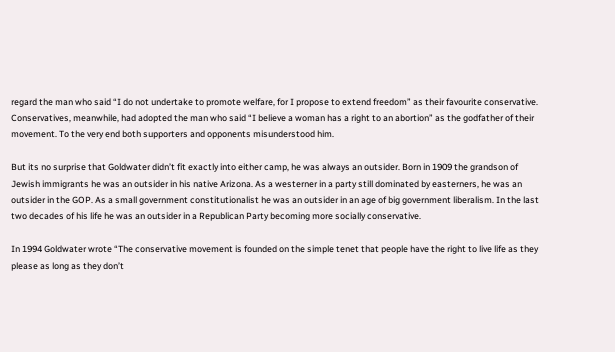regard the man who said “I do not undertake to promote welfare, for I propose to extend freedom” as their favourite conservative. Conservatives, meanwhile, had adopted the man who said “I believe a woman has a right to an abortion” as the godfather of their movement. To the very end both supporters and opponents misunderstood him.

But its no surprise that Goldwater didn’t fit exactly into either camp, he was always an outsider. Born in 1909 the grandson of Jewish immigrants he was an outsider in his native Arizona. As a westerner in a party still dominated by easterners, he was an outsider in the GOP. As a small government constitutionalist he was an outsider in an age of big government liberalism. In the last two decades of his life he was an outsider in a Republican Party becoming more socially conservative.

In 1994 Goldwater wrote “The conservative movement is founded on the simple tenet that people have the right to live life as they please as long as they don’t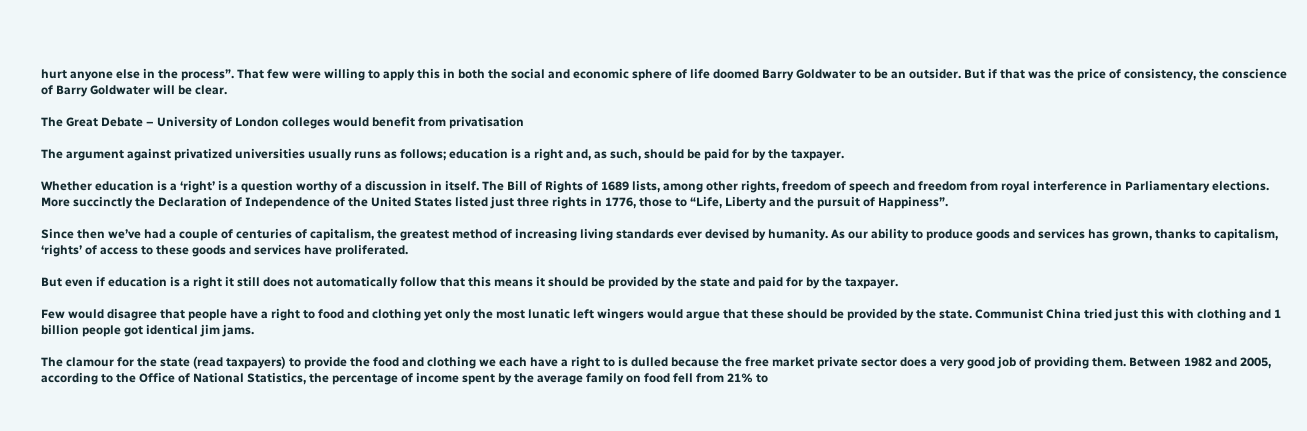hurt anyone else in the process”. That few were willing to apply this in both the social and economic sphere of life doomed Barry Goldwater to be an outsider. But if that was the price of consistency, the conscience of Barry Goldwater will be clear.

The Great Debate – University of London colleges would benefit from privatisation

The argument against privatized universities usually runs as follows; education is a right and, as such, should be paid for by the taxpayer.

Whether education is a ‘right’ is a question worthy of a discussion in itself. The Bill of Rights of 1689 lists, among other rights, freedom of speech and freedom from royal interference in Parliamentary elections. More succinctly the Declaration of Independence of the United States listed just three rights in 1776, those to “Life, Liberty and the pursuit of Happiness”.

Since then we’ve had a couple of centuries of capitalism, the greatest method of increasing living standards ever devised by humanity. As our ability to produce goods and services has grown, thanks to capitalism, ‘rights’ of access to these goods and services have proliferated.

But even if education is a right it still does not automatically follow that this means it should be provided by the state and paid for by the taxpayer.

Few would disagree that people have a right to food and clothing yet only the most lunatic left wingers would argue that these should be provided by the state. Communist China tried just this with clothing and 1 billion people got identical jim jams.

The clamour for the state (read taxpayers) to provide the food and clothing we each have a right to is dulled because the free market private sector does a very good job of providing them. Between 1982 and 2005, according to the Office of National Statistics, the percentage of income spent by the average family on food fell from 21% to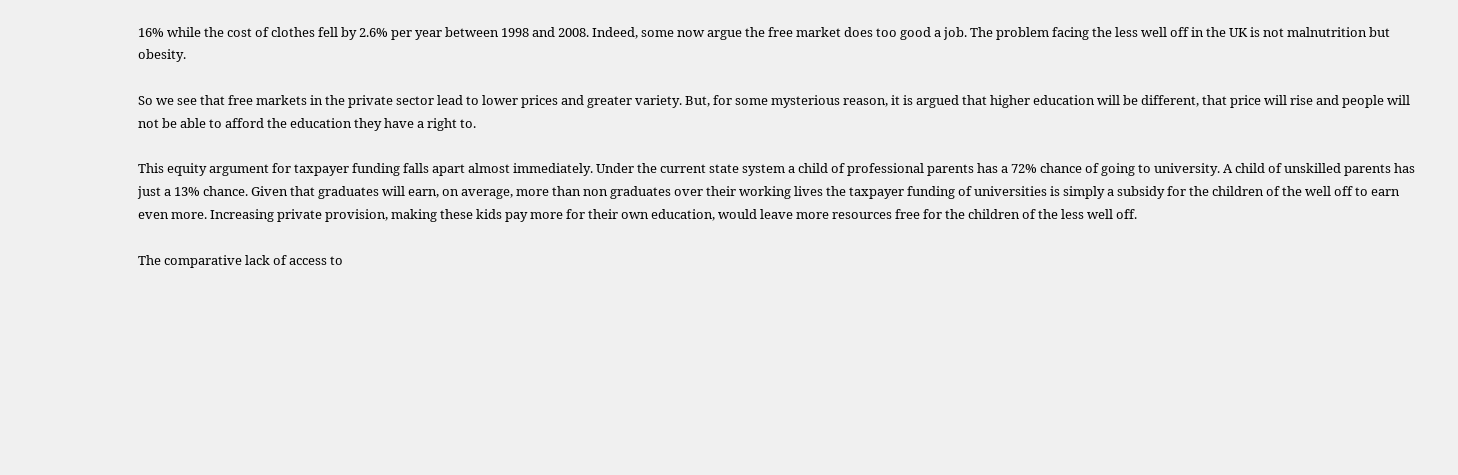16% while the cost of clothes fell by 2.6% per year between 1998 and 2008. Indeed, some now argue the free market does too good a job. The problem facing the less well off in the UK is not malnutrition but obesity.

So we see that free markets in the private sector lead to lower prices and greater variety. But, for some mysterious reason, it is argued that higher education will be different, that price will rise and people will not be able to afford the education they have a right to.

This equity argument for taxpayer funding falls apart almost immediately. Under the current state system a child of professional parents has a 72% chance of going to university. A child of unskilled parents has just a 13% chance. Given that graduates will earn, on average, more than non graduates over their working lives the taxpayer funding of universities is simply a subsidy for the children of the well off to earn even more. Increasing private provision, making these kids pay more for their own education, would leave more resources free for the children of the less well off.

The comparative lack of access to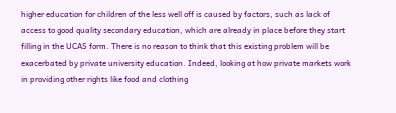higher education for children of the less well off is caused by factors, such as lack of access to good quality secondary education, which are already in place before they start filling in the UCAS form. There is no reason to think that this existing problem will be exacerbated by private university education. Indeed, looking at how private markets work in providing other rights like food and clothing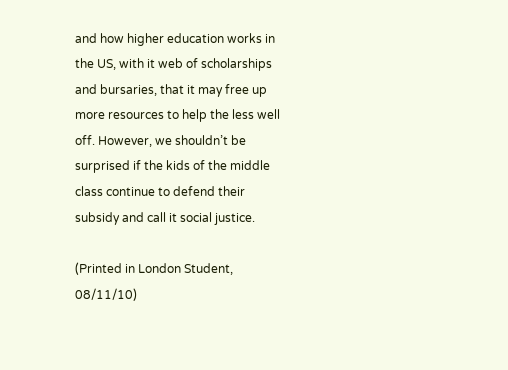and how higher education works in the US, with it web of scholarships and bursaries, that it may free up more resources to help the less well off. However, we shouldn’t be surprised if the kids of the middle class continue to defend their subsidy and call it social justice.

(Printed in London Student, 08/11/10)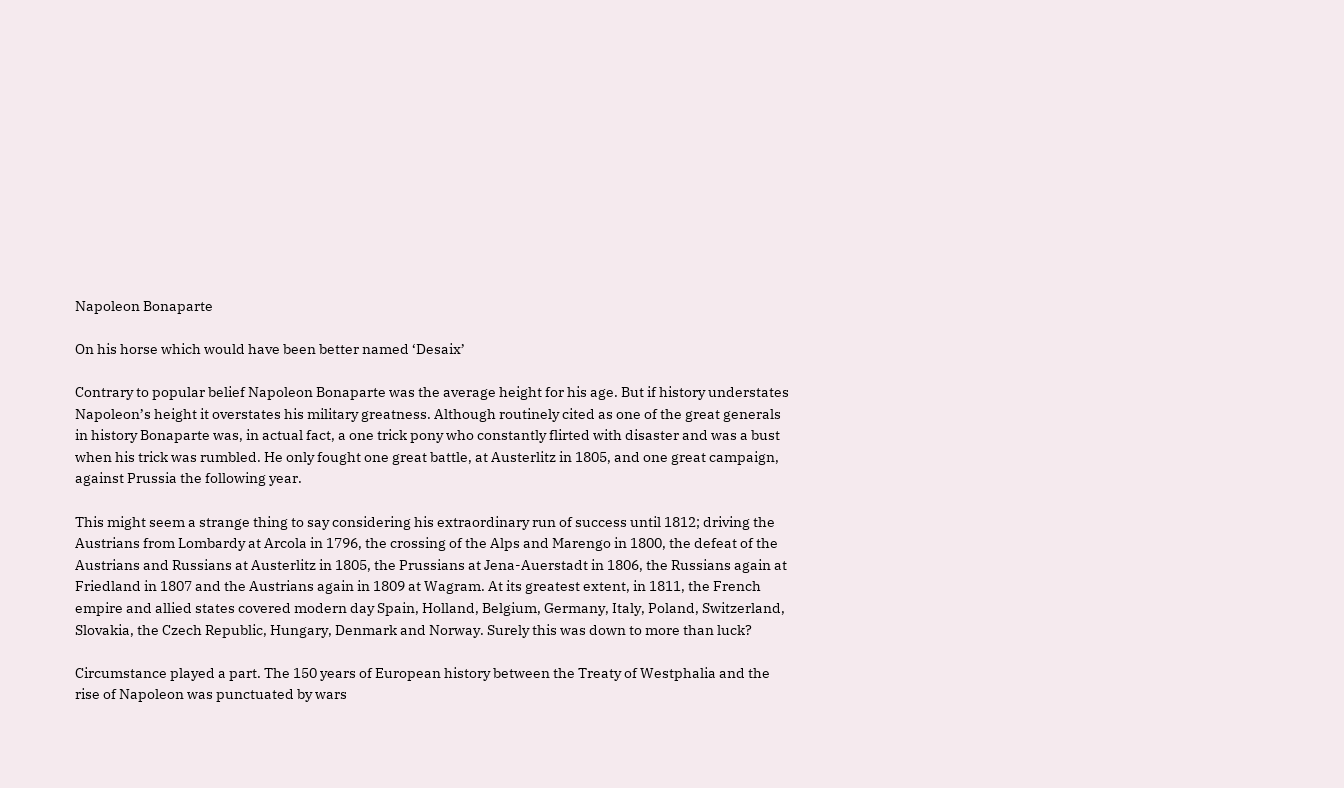Napoleon Bonaparte

On his horse which would have been better named ‘Desaix’

Contrary to popular belief Napoleon Bonaparte was the average height for his age. But if history understates Napoleon’s height it overstates his military greatness. Although routinely cited as one of the great generals in history Bonaparte was, in actual fact, a one trick pony who constantly flirted with disaster and was a bust when his trick was rumbled. He only fought one great battle, at Austerlitz in 1805, and one great campaign, against Prussia the following year.

This might seem a strange thing to say considering his extraordinary run of success until 1812; driving the Austrians from Lombardy at Arcola in 1796, the crossing of the Alps and Marengo in 1800, the defeat of the Austrians and Russians at Austerlitz in 1805, the Prussians at Jena-Auerstadt in 1806, the Russians again at Friedland in 1807 and the Austrians again in 1809 at Wagram. At its greatest extent, in 1811, the French empire and allied states covered modern day Spain, Holland, Belgium, Germany, Italy, Poland, Switzerland, Slovakia, the Czech Republic, Hungary, Denmark and Norway. Surely this was down to more than luck?

Circumstance played a part. The 150 years of European history between the Treaty of Westphalia and the rise of Napoleon was punctuated by wars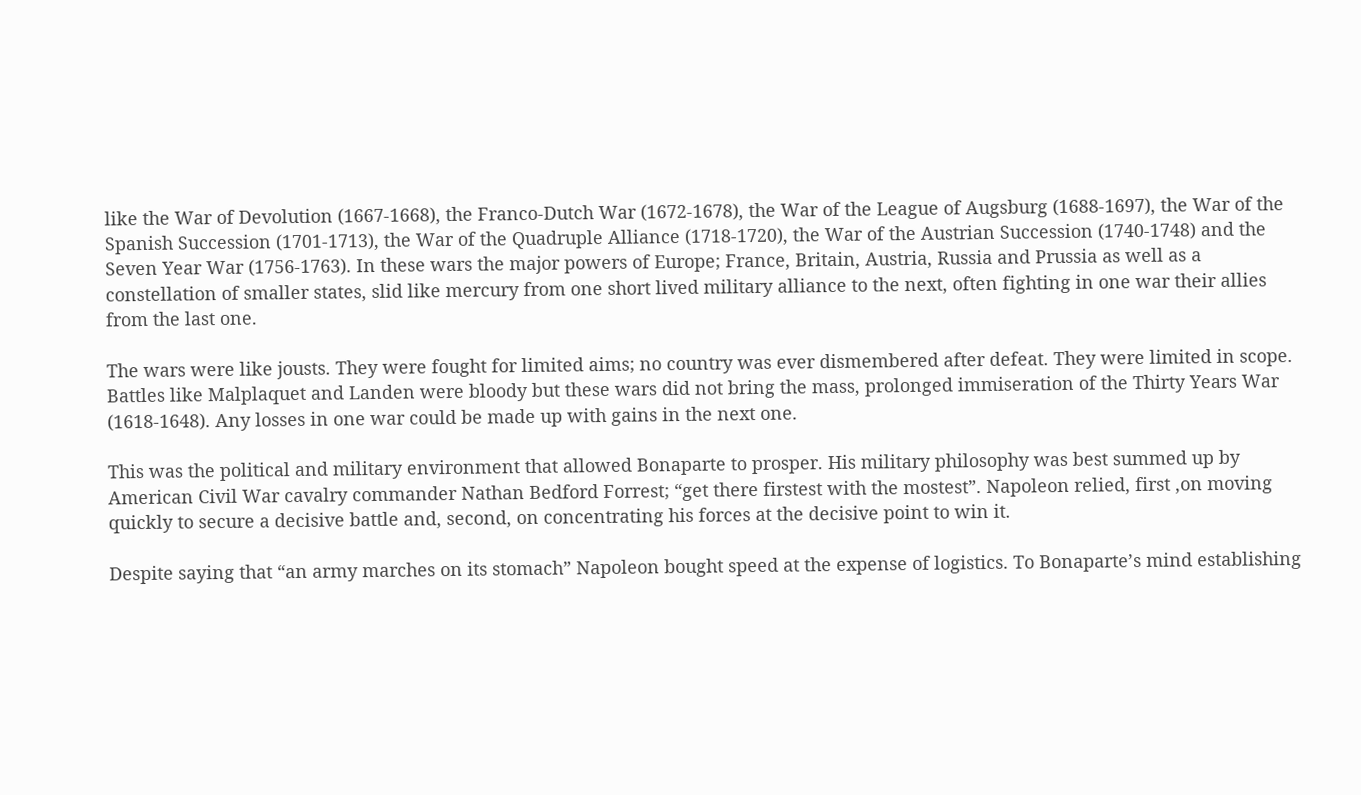like the War of Devolution (1667-1668), the Franco-Dutch War (1672-1678), the War of the League of Augsburg (1688-1697), the War of the Spanish Succession (1701-1713), the War of the Quadruple Alliance (1718-1720), the War of the Austrian Succession (1740-1748) and the Seven Year War (1756-1763). In these wars the major powers of Europe; France, Britain, Austria, Russia and Prussia as well as a constellation of smaller states, slid like mercury from one short lived military alliance to the next, often fighting in one war their allies from the last one.

The wars were like jousts. They were fought for limited aims; no country was ever dismembered after defeat. They were limited in scope. Battles like Malplaquet and Landen were bloody but these wars did not bring the mass, prolonged immiseration of the Thirty Years War (1618-1648). Any losses in one war could be made up with gains in the next one.

This was the political and military environment that allowed Bonaparte to prosper. His military philosophy was best summed up by American Civil War cavalry commander Nathan Bedford Forrest; “get there firstest with the mostest”. Napoleon relied, first ,on moving quickly to secure a decisive battle and, second, on concentrating his forces at the decisive point to win it.

Despite saying that “an army marches on its stomach” Napoleon bought speed at the expense of logistics. To Bonaparte’s mind establishing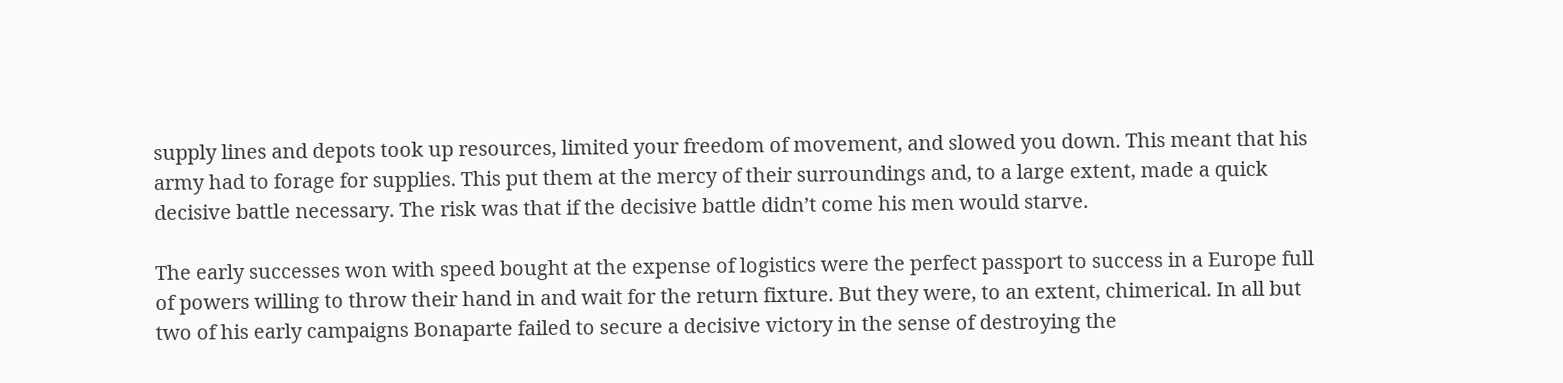supply lines and depots took up resources, limited your freedom of movement, and slowed you down. This meant that his army had to forage for supplies. This put them at the mercy of their surroundings and, to a large extent, made a quick decisive battle necessary. The risk was that if the decisive battle didn’t come his men would starve.

The early successes won with speed bought at the expense of logistics were the perfect passport to success in a Europe full of powers willing to throw their hand in and wait for the return fixture. But they were, to an extent, chimerical. In all but two of his early campaigns Bonaparte failed to secure a decisive victory in the sense of destroying the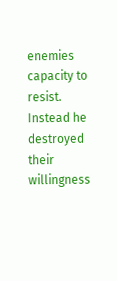enemies capacity to resist. Instead he destroyed their willingness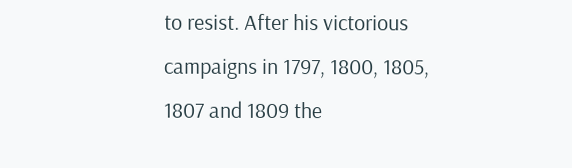to resist. After his victorious campaigns in 1797, 1800, 1805, 1807 and 1809 the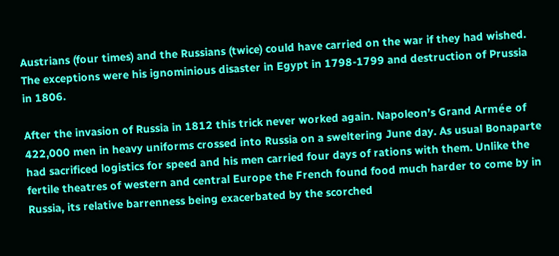Austrians (four times) and the Russians (twice) could have carried on the war if they had wished. The exceptions were his ignominious disaster in Egypt in 1798-1799 and destruction of Prussia in 1806.

After the invasion of Russia in 1812 this trick never worked again. Napoleon’s Grand Armée of 422,000 men in heavy uniforms crossed into Russia on a sweltering June day. As usual Bonaparte had sacrificed logistics for speed and his men carried four days of rations with them. Unlike the fertile theatres of western and central Europe the French found food much harder to come by in Russia, its relative barrenness being exacerbated by the scorched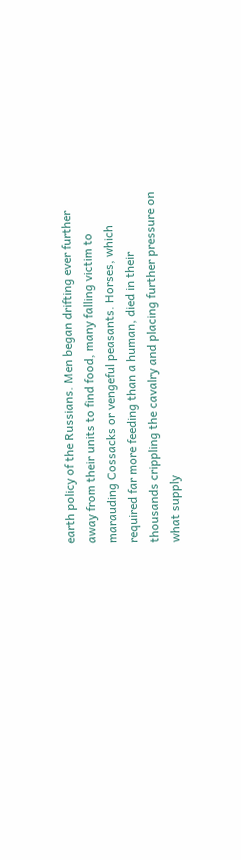earth policy of the Russians. Men began drifting ever further away from their units to find food, many falling victim to marauding Cossacks or vengeful peasants. Horses, which required far more feeding than a human, died in their thousands crippling the cavalry and placing further pressure on what supply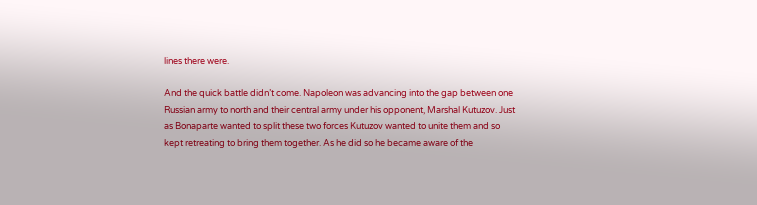lines there were.

And the quick battle didn’t come. Napoleon was advancing into the gap between one Russian army to north and their central army under his opponent, Marshal Kutuzov. Just as Bonaparte wanted to split these two forces Kutuzov wanted to unite them and so kept retreating to bring them together. As he did so he became aware of the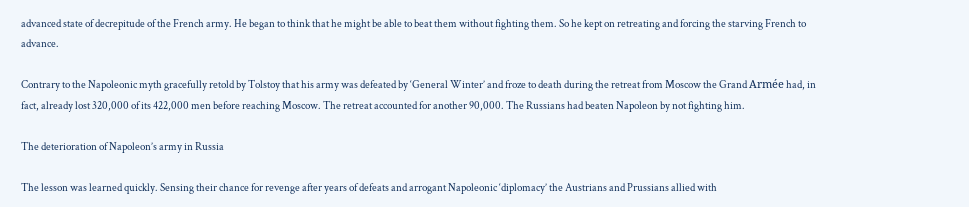advanced state of decrepitude of the French army. He began to think that he might be able to beat them without fighting them. So he kept on retreating and forcing the starving French to advance.

Contrary to the Napoleonic myth gracefully retold by Tolstoy that his army was defeated by ‘General Winter’ and froze to death during the retreat from Moscow the Grand Armée had, in fact, already lost 320,000 of its 422,000 men before reaching Moscow. The retreat accounted for another 90,000. The Russians had beaten Napoleon by not fighting him.

The deterioration of Napoleon’s army in Russia

The lesson was learned quickly. Sensing their chance for revenge after years of defeats and arrogant Napoleonic ‘diplomacy’ the Austrians and Prussians allied with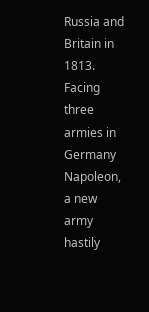Russia and Britain in 1813. Facing three armies in Germany Napoleon, a new army hastily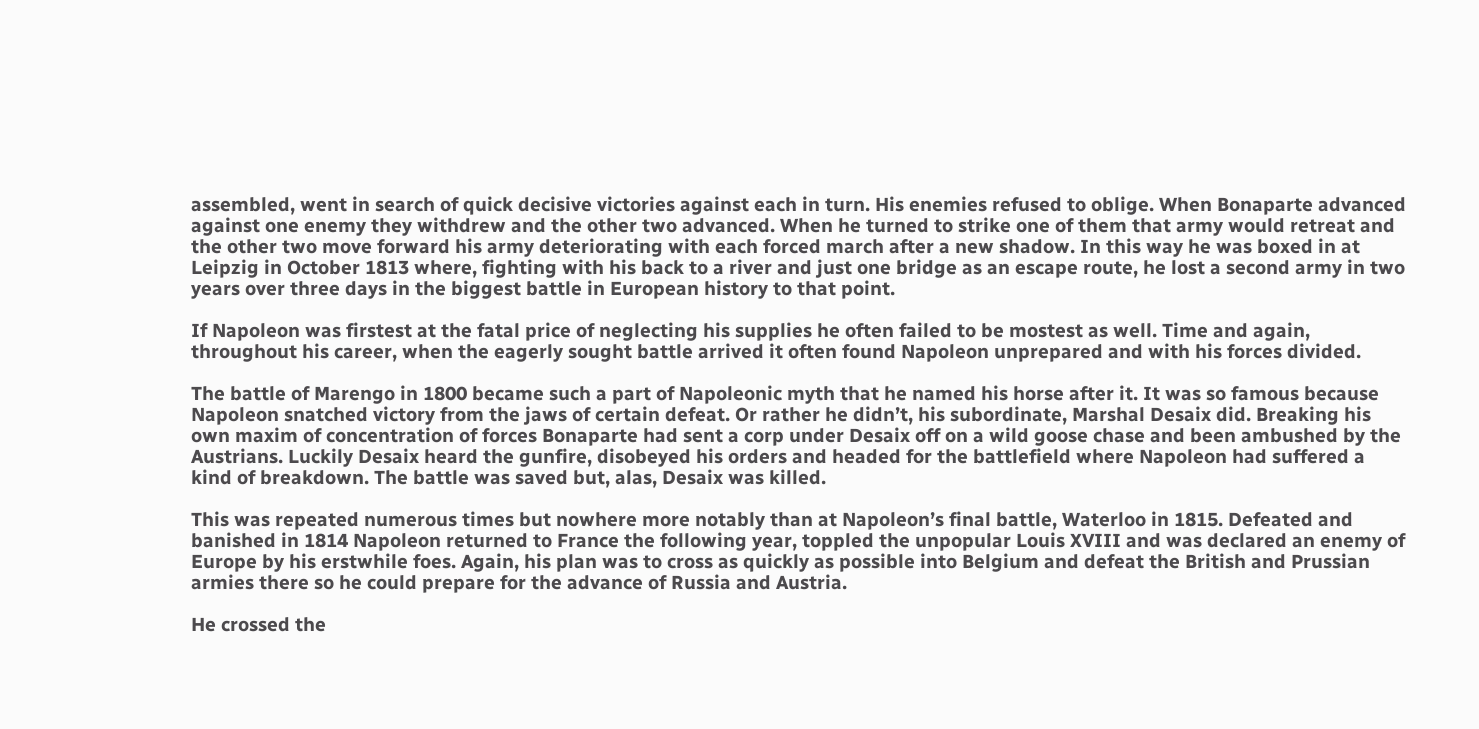assembled, went in search of quick decisive victories against each in turn. His enemies refused to oblige. When Bonaparte advanced against one enemy they withdrew and the other two advanced. When he turned to strike one of them that army would retreat and the other two move forward his army deteriorating with each forced march after a new shadow. In this way he was boxed in at Leipzig in October 1813 where, fighting with his back to a river and just one bridge as an escape route, he lost a second army in two years over three days in the biggest battle in European history to that point.

If Napoleon was firstest at the fatal price of neglecting his supplies he often failed to be mostest as well. Time and again, throughout his career, when the eagerly sought battle arrived it often found Napoleon unprepared and with his forces divided.

The battle of Marengo in 1800 became such a part of Napoleonic myth that he named his horse after it. It was so famous because Napoleon snatched victory from the jaws of certain defeat. Or rather he didn’t, his subordinate, Marshal Desaix did. Breaking his own maxim of concentration of forces Bonaparte had sent a corp under Desaix off on a wild goose chase and been ambushed by the Austrians. Luckily Desaix heard the gunfire, disobeyed his orders and headed for the battlefield where Napoleon had suffered a kind of breakdown. The battle was saved but, alas, Desaix was killed.

This was repeated numerous times but nowhere more notably than at Napoleon’s final battle, Waterloo in 1815. Defeated and banished in 1814 Napoleon returned to France the following year, toppled the unpopular Louis XVIII and was declared an enemy of Europe by his erstwhile foes. Again, his plan was to cross as quickly as possible into Belgium and defeat the British and Prussian armies there so he could prepare for the advance of Russia and Austria.

He crossed the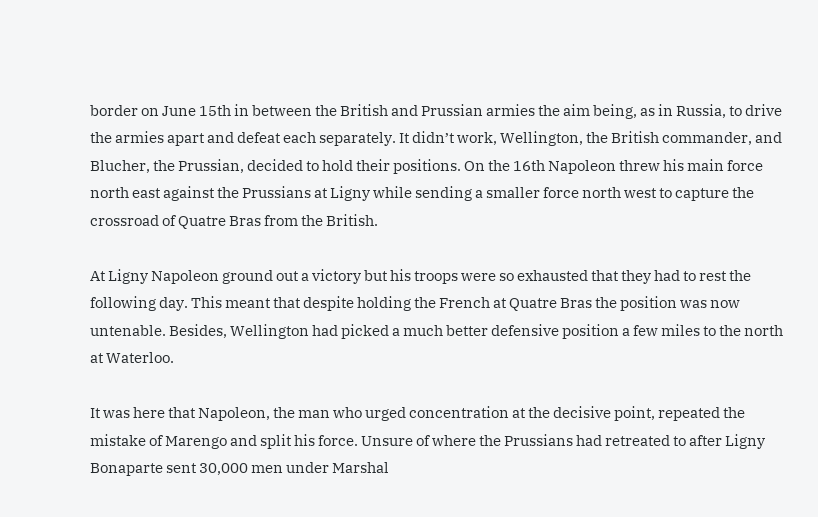border on June 15th in between the British and Prussian armies the aim being, as in Russia, to drive the armies apart and defeat each separately. It didn’t work, Wellington, the British commander, and Blucher, the Prussian, decided to hold their positions. On the 16th Napoleon threw his main force north east against the Prussians at Ligny while sending a smaller force north west to capture the crossroad of Quatre Bras from the British.

At Ligny Napoleon ground out a victory but his troops were so exhausted that they had to rest the following day. This meant that despite holding the French at Quatre Bras the position was now untenable. Besides, Wellington had picked a much better defensive position a few miles to the north at Waterloo.

It was here that Napoleon, the man who urged concentration at the decisive point, repeated the mistake of Marengo and split his force. Unsure of where the Prussians had retreated to after Ligny Bonaparte sent 30,000 men under Marshal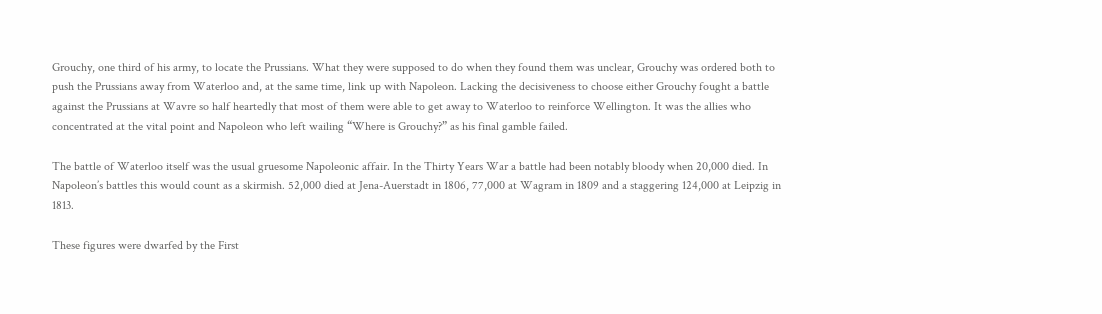Grouchy, one third of his army, to locate the Prussians. What they were supposed to do when they found them was unclear, Grouchy was ordered both to push the Prussians away from Waterloo and, at the same time, link up with Napoleon. Lacking the decisiveness to choose either Grouchy fought a battle against the Prussians at Wavre so half heartedly that most of them were able to get away to Waterloo to reinforce Wellington. It was the allies who concentrated at the vital point and Napoleon who left wailing “Where is Grouchy?” as his final gamble failed.

The battle of Waterloo itself was the usual gruesome Napoleonic affair. In the Thirty Years War a battle had been notably bloody when 20,000 died. In Napoleon’s battles this would count as a skirmish. 52,000 died at Jena-Auerstadt in 1806, 77,000 at Wagram in 1809 and a staggering 124,000 at Leipzig in 1813.

These figures were dwarfed by the First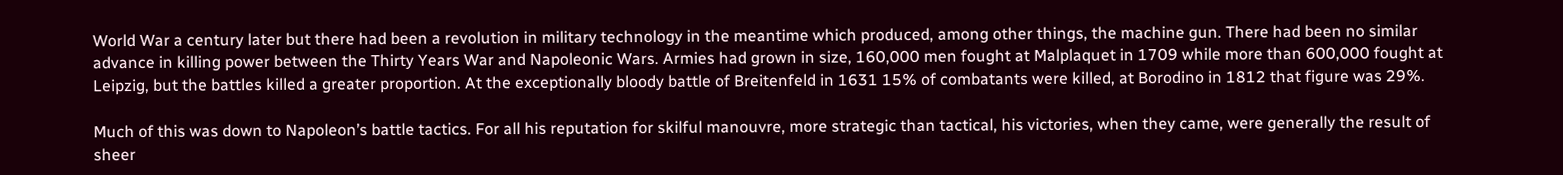World War a century later but there had been a revolution in military technology in the meantime which produced, among other things, the machine gun. There had been no similar advance in killing power between the Thirty Years War and Napoleonic Wars. Armies had grown in size, 160,000 men fought at Malplaquet in 1709 while more than 600,000 fought at Leipzig, but the battles killed a greater proportion. At the exceptionally bloody battle of Breitenfeld in 1631 15% of combatants were killed, at Borodino in 1812 that figure was 29%.

Much of this was down to Napoleon’s battle tactics. For all his reputation for skilful manouvre, more strategic than tactical, his victories, when they came, were generally the result of sheer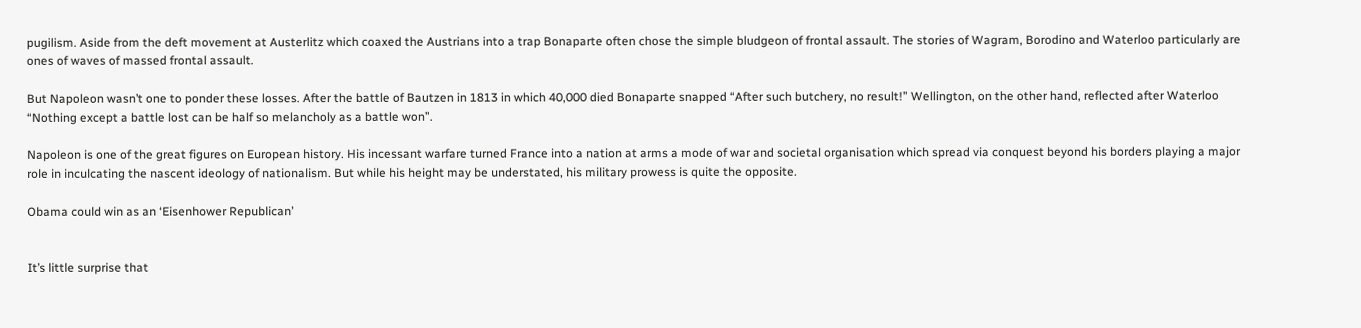pugilism. Aside from the deft movement at Austerlitz which coaxed the Austrians into a trap Bonaparte often chose the simple bludgeon of frontal assault. The stories of Wagram, Borodino and Waterloo particularly are ones of waves of massed frontal assault.

But Napoleon wasn’t one to ponder these losses. After the battle of Bautzen in 1813 in which 40,000 died Bonaparte snapped “After such butchery, no result!” Wellington, on the other hand, reflected after Waterloo “Nothing except a battle lost can be half so melancholy as a battle won”.

Napoleon is one of the great figures on European history. His incessant warfare turned France into a nation at arms a mode of war and societal organisation which spread via conquest beyond his borders playing a major role in inculcating the nascent ideology of nationalism. But while his height may be understated, his military prowess is quite the opposite.

Obama could win as an ‘Eisenhower Republican’


It’s little surprise that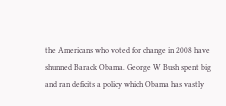the Americans who voted for change in 2008 have shunned Barack Obama. George W Bush spent big and ran deficits a policy which Obama has vastly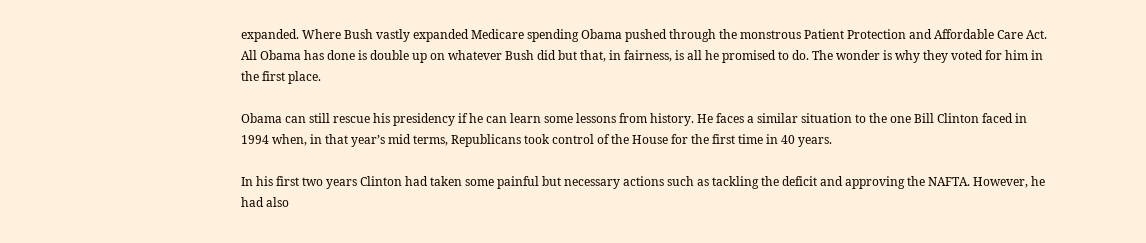expanded. Where Bush vastly expanded Medicare spending Obama pushed through the monstrous Patient Protection and Affordable Care Act. All Obama has done is double up on whatever Bush did but that, in fairness, is all he promised to do. The wonder is why they voted for him in the first place.

Obama can still rescue his presidency if he can learn some lessons from history. He faces a similar situation to the one Bill Clinton faced in 1994 when, in that year’s mid terms, Republicans took control of the House for the first time in 40 years.

In his first two years Clinton had taken some painful but necessary actions such as tackling the deficit and approving the NAFTA. However, he had also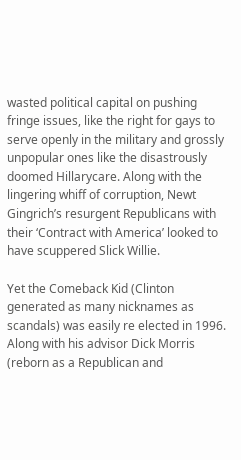wasted political capital on pushing fringe issues, like the right for gays to serve openly in the military and grossly unpopular ones like the disastrously doomed Hillarycare. Along with the lingering whiff of corruption, Newt Gingrich’s resurgent Republicans with their ‘Contract with America’ looked to have scuppered Slick Willie.

Yet the Comeback Kid (Clinton generated as many nicknames as scandals) was easily re elected in 1996. Along with his advisor Dick Morris (reborn as a Republican and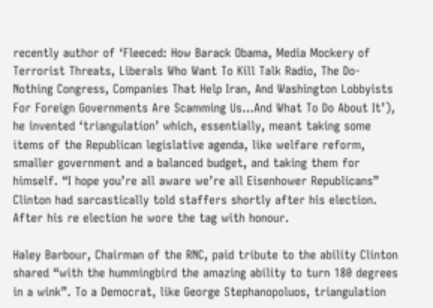recently author of ‘Fleeced: How Barack Obama, Media Mockery of Terrorist Threats, Liberals Who Want To Kill Talk Radio, The Do-Nothing Congress, Companies That Help Iran, And Washington Lobbyists For Foreign Governments Are Scamming Us…And What To Do About It’), he invented ‘triangulation’ which, essentially, meant taking some items of the Republican legislative agenda, like welfare reform, smaller government and a balanced budget, and taking them for himself. “I hope you’re all aware we’re all Eisenhower Republicans” Clinton had sarcastically told staffers shortly after his election. After his re election he wore the tag with honour.

Haley Barbour, Chairman of the RNC, paid tribute to the ability Clinton shared “with the hummingbird the amazing ability to turn 180 degrees in a wink”. To a Democrat, like George Stephanopoluos, triangulation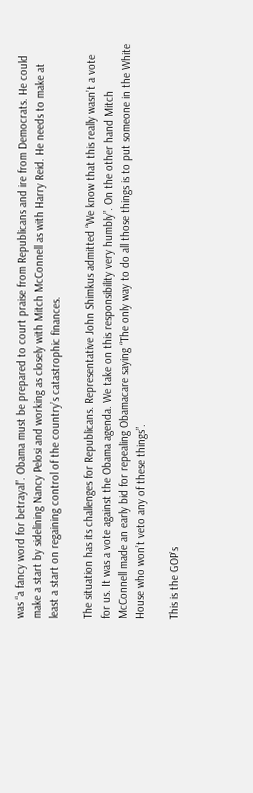was “a fancy word for betrayal”. Obama must be prepared to court praise from Republicans and ire from Democrats. He could make a start by sidelining Nancy Pelosi and working as closely with Mitch McConnell as with Harry Reid. He needs to make at least a start on regaining control of the country’s catastrophic finances.

The situation has its challenges for Republicans. Representative John Shimkus admitted “We know that this really wasn’t a vote for us. It was a vote against the Obama agenda. We take on this responsibility very humbly”. On the other hand Mitch McConnell made an early bid for repealing Obamacare saying “The only way to do all those things is to put someone in the White House who won’t veto any of these things”.

This is the GOP’s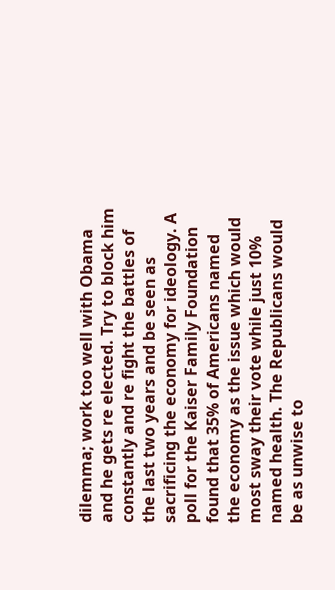dilemma; work too well with Obama and he gets re elected. Try to block him constantly and re fight the battles of the last two years and be seen as sacrificing the economy for ideology. A poll for the Kaiser Family Foundation found that 35% of Americans named the economy as the issue which would most sway their vote while just 10% named health. The Republicans would be as unwise to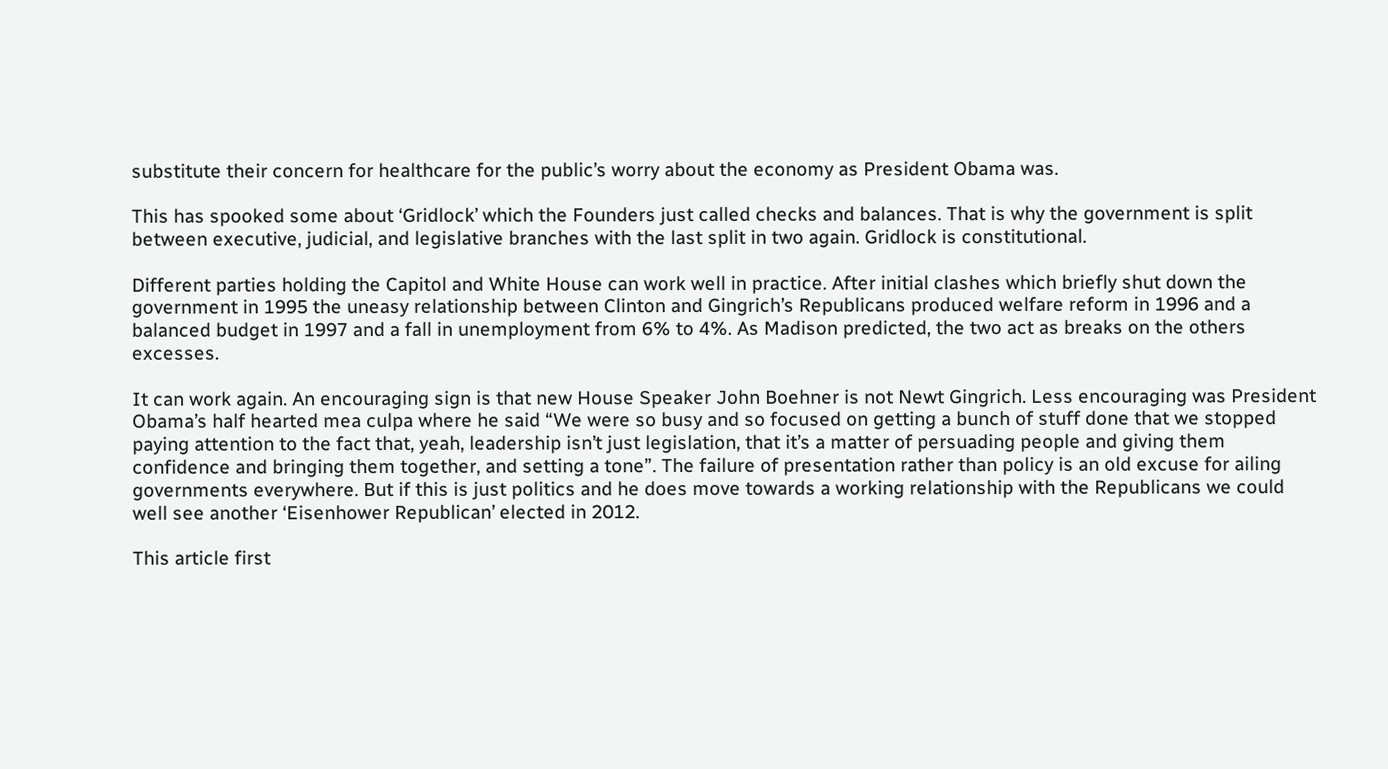substitute their concern for healthcare for the public’s worry about the economy as President Obama was.

This has spooked some about ‘Gridlock’ which the Founders just called checks and balances. That is why the government is split between executive, judicial, and legislative branches with the last split in two again. Gridlock is constitutional.

Different parties holding the Capitol and White House can work well in practice. After initial clashes which briefly shut down the government in 1995 the uneasy relationship between Clinton and Gingrich’s Republicans produced welfare reform in 1996 and a balanced budget in 1997 and a fall in unemployment from 6% to 4%. As Madison predicted, the two act as breaks on the others excesses.

It can work again. An encouraging sign is that new House Speaker John Boehner is not Newt Gingrich. Less encouraging was President Obama’s half hearted mea culpa where he said “We were so busy and so focused on getting a bunch of stuff done that we stopped paying attention to the fact that, yeah, leadership isn’t just legislation, that it’s a matter of persuading people and giving them confidence and bringing them together, and setting a tone”. The failure of presentation rather than policy is an old excuse for ailing governments everywhere. But if this is just politics and he does move towards a working relationship with the Republicans we could well see another ‘Eisenhower Republican’ elected in 2012.

This article first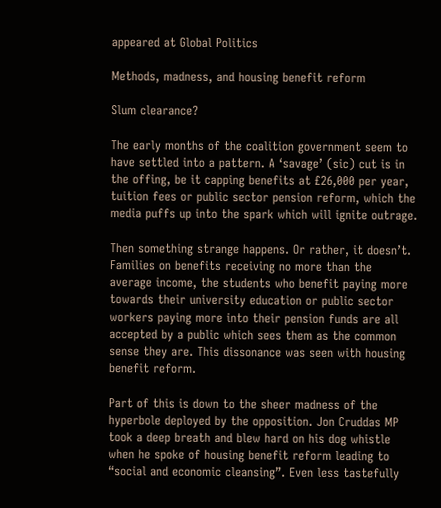appeared at Global Politics

Methods, madness, and housing benefit reform

Slum clearance?

The early months of the coalition government seem to have settled into a pattern. A ‘savage’ (sic) cut is in the offing, be it capping benefits at £26,000 per year, tuition fees or public sector pension reform, which the media puffs up into the spark which will ignite outrage.

Then something strange happens. Or rather, it doesn’t. Families on benefits receiving no more than the average income, the students who benefit paying more towards their university education or public sector workers paying more into their pension funds are all accepted by a public which sees them as the common sense they are. This dissonance was seen with housing benefit reform.

Part of this is down to the sheer madness of the hyperbole deployed by the opposition. Jon Cruddas MP took a deep breath and blew hard on his dog whistle when he spoke of housing benefit reform leading to “social and economic cleansing”. Even less tastefully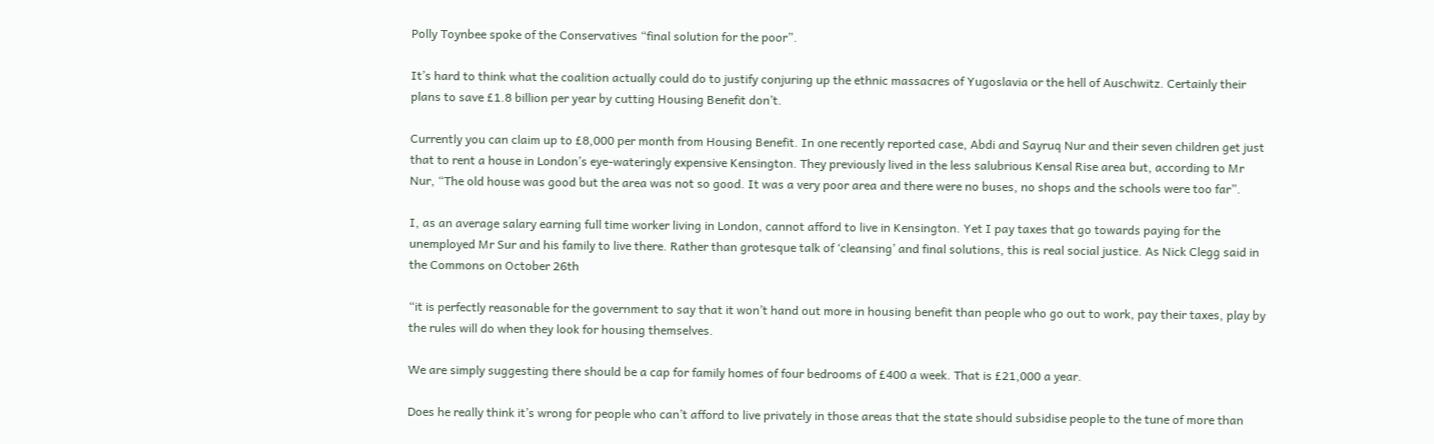Polly Toynbee spoke of the Conservatives “final solution for the poor”.

It’s hard to think what the coalition actually could do to justify conjuring up the ethnic massacres of Yugoslavia or the hell of Auschwitz. Certainly their plans to save £1.8 billion per year by cutting Housing Benefit don’t.

Currently you can claim up to £8,000 per month from Housing Benefit. In one recently reported case, Abdi and Sayruq Nur and their seven children get just that to rent a house in London’s eye-wateringly expensive Kensington. They previously lived in the less salubrious Kensal Rise area but, according to Mr Nur, “The old house was good but the area was not so good. It was a very poor area and there were no buses, no shops and the schools were too far”.

I, as an average salary earning full time worker living in London, cannot afford to live in Kensington. Yet I pay taxes that go towards paying for the unemployed Mr Sur and his family to live there. Rather than grotesque talk of ‘cleansing’ and final solutions, this is real social justice. As Nick Clegg said in the Commons on October 26th

“it is perfectly reasonable for the government to say that it won’t hand out more in housing benefit than people who go out to work, pay their taxes, play by the rules will do when they look for housing themselves.

We are simply suggesting there should be a cap for family homes of four bedrooms of £400 a week. That is £21,000 a year.

Does he really think it’s wrong for people who can’t afford to live privately in those areas that the state should subsidise people to the tune of more than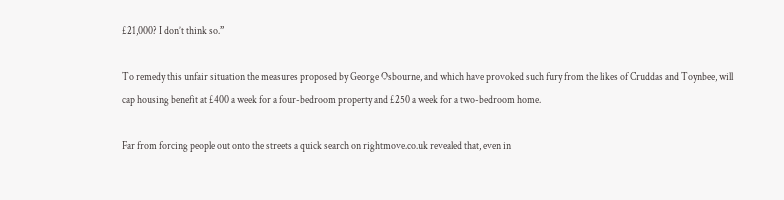£21,000? I don’t think so.”

To remedy this unfair situation the measures proposed by George Osbourne, and which have provoked such fury from the likes of Cruddas and Toynbee, will cap housing benefit at £400 a week for a four-bedroom property and £250 a week for a two-bedroom home.

Far from forcing people out onto the streets a quick search on rightmove.co.uk revealed that, even in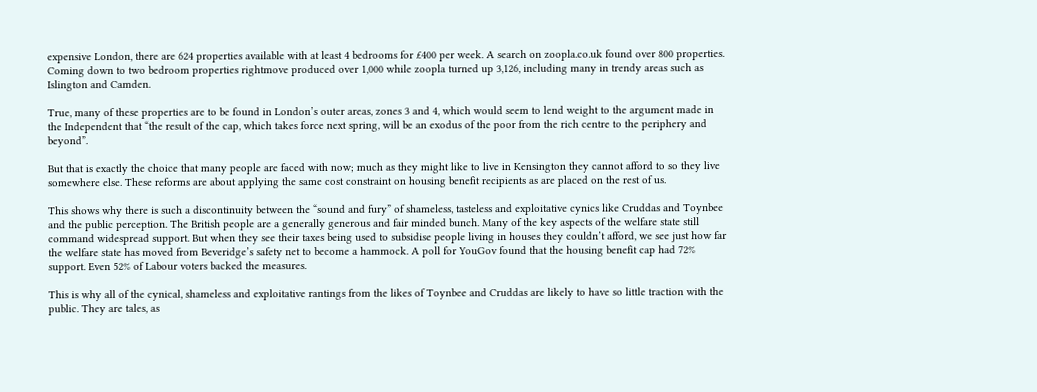expensive London, there are 624 properties available with at least 4 bedrooms for £400 per week. A search on zoopla.co.uk found over 800 properties. Coming down to two bedroom properties rightmove produced over 1,000 while zoopla turned up 3,126, including many in trendy areas such as Islington and Camden.

True, many of these properties are to be found in London’s outer areas, zones 3 and 4, which would seem to lend weight to the argument made in the Independent that “the result of the cap, which takes force next spring, will be an exodus of the poor from the rich centre to the periphery and beyond”.

But that is exactly the choice that many people are faced with now; much as they might like to live in Kensington they cannot afford to so they live somewhere else. These reforms are about applying the same cost constraint on housing benefit recipients as are placed on the rest of us.

This shows why there is such a discontinuity between the “sound and fury” of shameless, tasteless and exploitative cynics like Cruddas and Toynbee and the public perception. The British people are a generally generous and fair minded bunch. Many of the key aspects of the welfare state still command widespread support. But when they see their taxes being used to subsidise people living in houses they couldn’t afford, we see just how far the welfare state has moved from Beveridge’s safety net to become a hammock. A poll for YouGov found that the housing benefit cap had 72% support. Even 52% of Labour voters backed the measures.

This is why all of the cynical, shameless and exploitative rantings from the likes of Toynbee and Cruddas are likely to have so little traction with the public. They are tales, as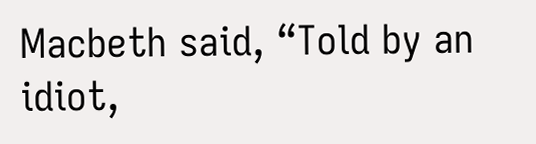Macbeth said, “Told by an idiot,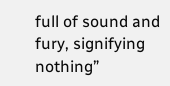full of sound and fury, signifying nothing”